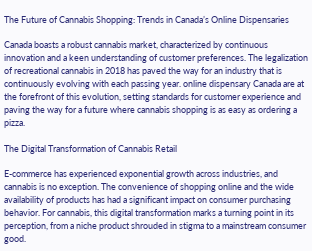The Future of Cannabis Shopping: Trends in Canada’s Online Dispensaries

Canada boasts a robust cannabis market, characterized by continuous innovation and a keen understanding of customer preferences. The legalization of recreational cannabis in 2018 has paved the way for an industry that is continuously evolving with each passing year. online dispensary Canada are at the forefront of this evolution, setting standards for customer experience and paving the way for a future where cannabis shopping is as easy as ordering a pizza.

The Digital Transformation of Cannabis Retail

E-commerce has experienced exponential growth across industries, and cannabis is no exception. The convenience of shopping online and the wide availability of products has had a significant impact on consumer purchasing behavior. For cannabis, this digital transformation marks a turning point in its perception, from a niche product shrouded in stigma to a mainstream consumer good.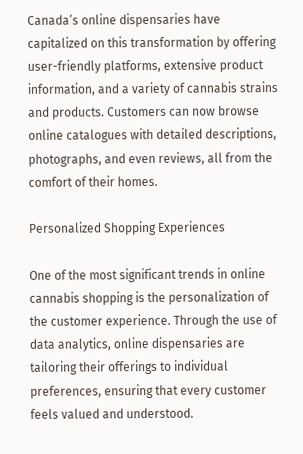Canada’s online dispensaries have capitalized on this transformation by offering user-friendly platforms, extensive product information, and a variety of cannabis strains and products. Customers can now browse online catalogues with detailed descriptions, photographs, and even reviews, all from the comfort of their homes.

Personalized Shopping Experiences

One of the most significant trends in online cannabis shopping is the personalization of the customer experience. Through the use of data analytics, online dispensaries are tailoring their offerings to individual preferences, ensuring that every customer feels valued and understood.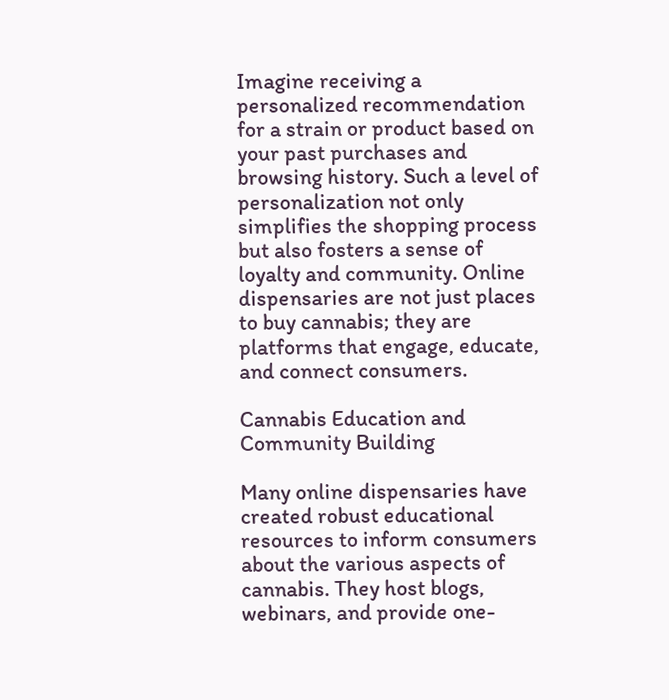Imagine receiving a personalized recommendation for a strain or product based on your past purchases and browsing history. Such a level of personalization not only simplifies the shopping process but also fosters a sense of loyalty and community. Online dispensaries are not just places to buy cannabis; they are platforms that engage, educate, and connect consumers.

Cannabis Education and Community Building

Many online dispensaries have created robust educational resources to inform consumers about the various aspects of cannabis. They host blogs, webinars, and provide one-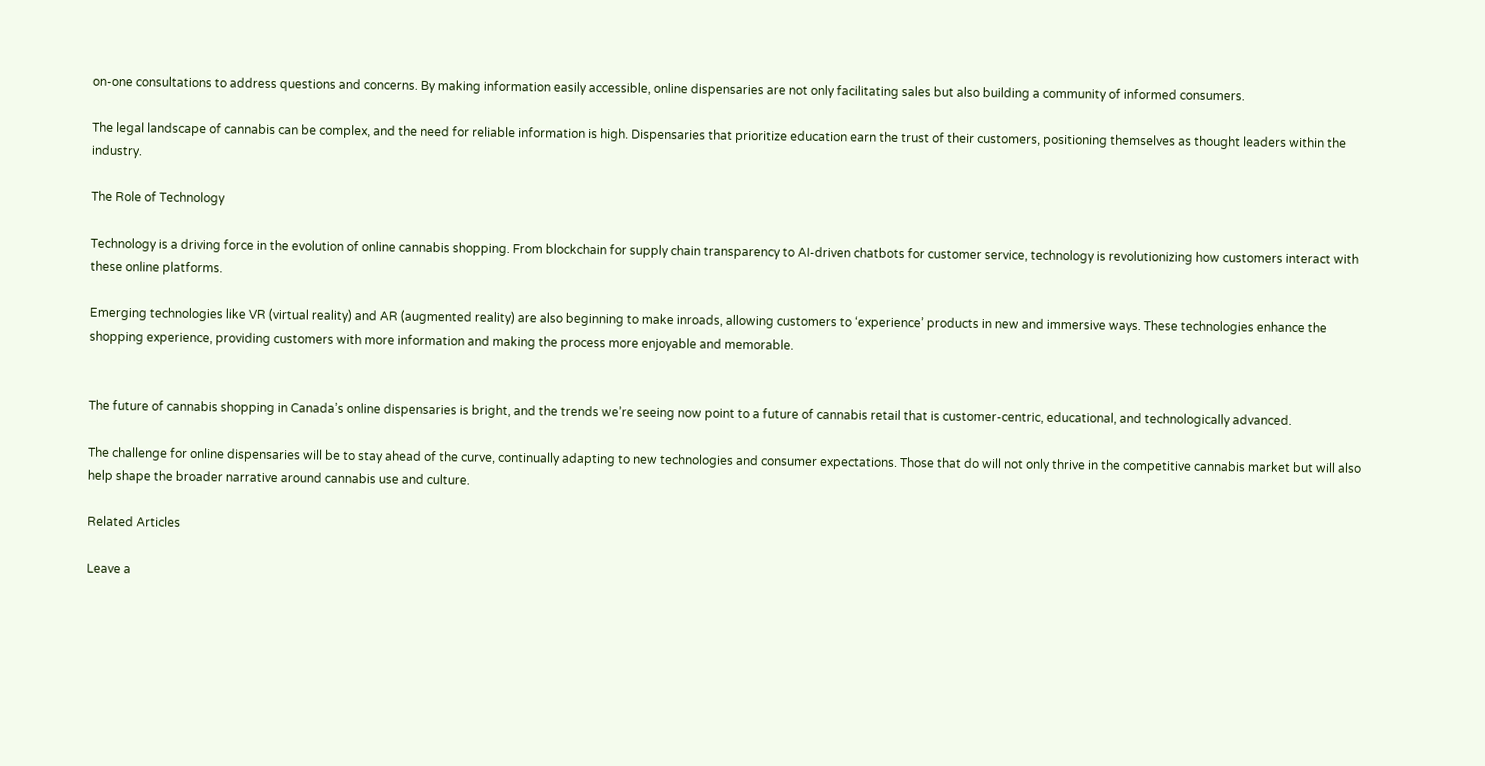on-one consultations to address questions and concerns. By making information easily accessible, online dispensaries are not only facilitating sales but also building a community of informed consumers.

The legal landscape of cannabis can be complex, and the need for reliable information is high. Dispensaries that prioritize education earn the trust of their customers, positioning themselves as thought leaders within the industry.

The Role of Technology

Technology is a driving force in the evolution of online cannabis shopping. From blockchain for supply chain transparency to AI-driven chatbots for customer service, technology is revolutionizing how customers interact with these online platforms.

Emerging technologies like VR (virtual reality) and AR (augmented reality) are also beginning to make inroads, allowing customers to ‘experience’ products in new and immersive ways. These technologies enhance the shopping experience, providing customers with more information and making the process more enjoyable and memorable.


The future of cannabis shopping in Canada’s online dispensaries is bright, and the trends we’re seeing now point to a future of cannabis retail that is customer-centric, educational, and technologically advanced.

The challenge for online dispensaries will be to stay ahead of the curve, continually adapting to new technologies and consumer expectations. Those that do will not only thrive in the competitive cannabis market but will also help shape the broader narrative around cannabis use and culture.

Related Articles

Leave a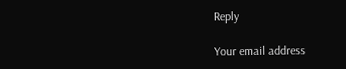Reply

Your email address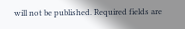will not be published. Required fields are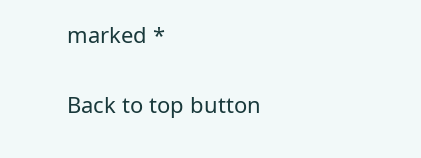marked *

Back to top button